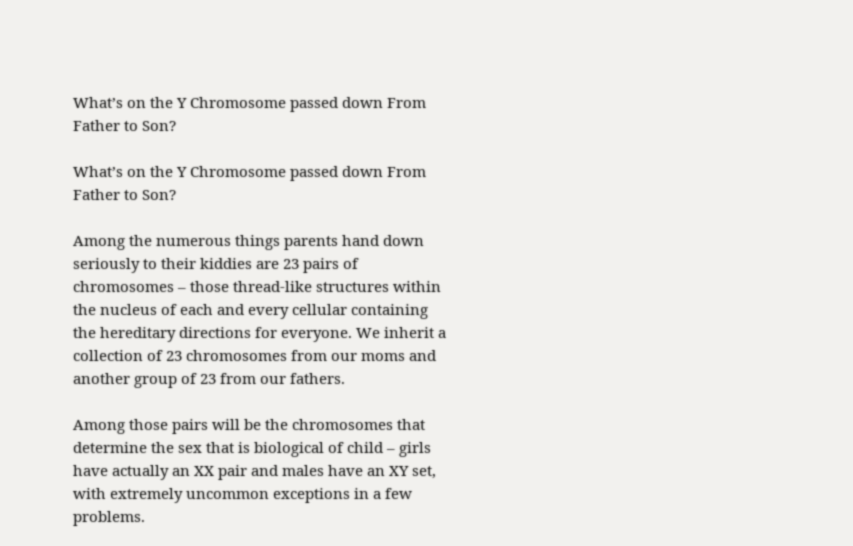What’s on the Y Chromosome passed down From Father to Son?

What’s on the Y Chromosome passed down From Father to Son?

Among the numerous things parents hand down seriously to their kiddies are 23 pairs of chromosomes – those thread-like structures within the nucleus of each and every cellular containing the hereditary directions for everyone. We inherit a collection of 23 chromosomes from our moms and another group of 23 from our fathers.

Among those pairs will be the chromosomes that determine the sex that is biological of child – girls have actually an XX pair and males have an XY set, with extremely uncommon exceptions in a few problems.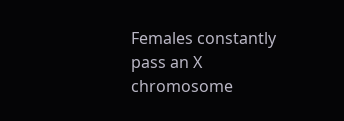Females constantly pass an X chromosome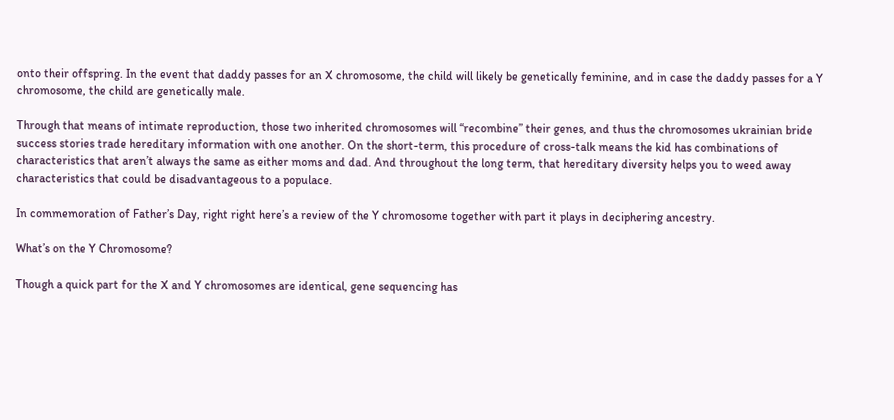onto their offspring. In the event that daddy passes for an X chromosome, the child will likely be genetically feminine, and in case the daddy passes for a Y chromosome, the child are genetically male.

Through that means of intimate reproduction, those two inherited chromosomes will “recombine” their genes, and thus the chromosomes ukrainian bride success stories trade hereditary information with one another. On the short-term, this procedure of cross-talk means the kid has combinations of characteristics that aren’t always the same as either moms and dad. And throughout the long term, that hereditary diversity helps you to weed away characteristics that could be disadvantageous to a populace.

In commemoration of Father’s Day, right right here’s a review of the Y chromosome together with part it plays in deciphering ancestry.

What’s on the Y Chromosome?

Though a quick part for the X and Y chromosomes are identical, gene sequencing has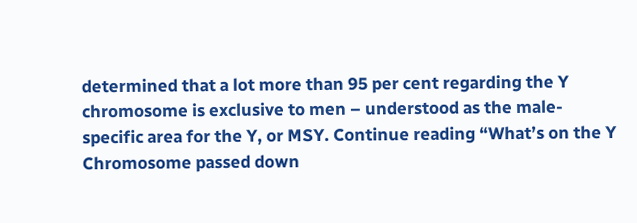determined that a lot more than 95 per cent regarding the Y chromosome is exclusive to men – understood as the male-specific area for the Y, or MSY. Continue reading “What’s on the Y Chromosome passed down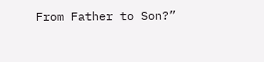From Father to Son?”